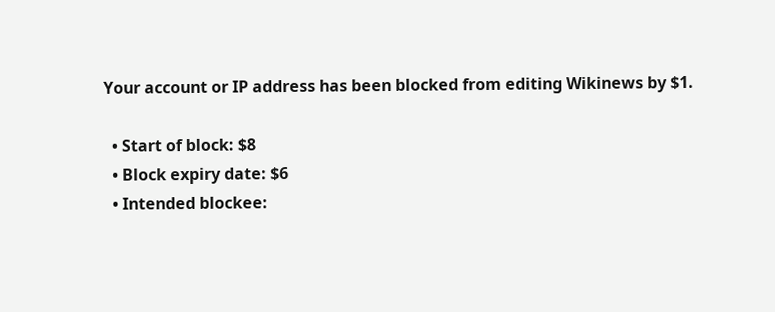Your account or IP address has been blocked from editing Wikinews by $1.

  • Start of block: $8
  • Block expiry date: $6
  • Intended blockee: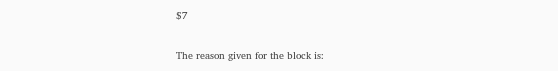$7

The reason given for the block is: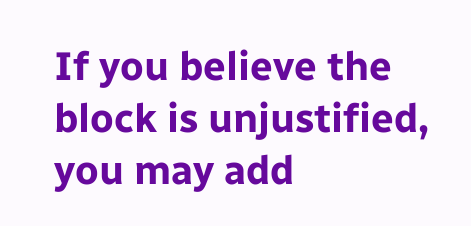If you believe the block is unjustified, you may add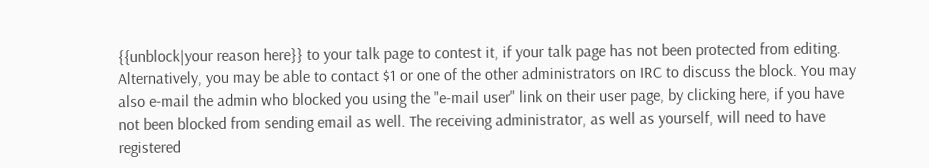{{unblock|your reason here}} to your talk page to contest it, if your talk page has not been protected from editing. Alternatively, you may be able to contact $1 or one of the other administrators on IRC to discuss the block. You may also e-mail the admin who blocked you using the "e-mail user" link on their user page, by clicking here, if you have not been blocked from sending email as well. The receiving administrator, as well as yourself, will need to have registered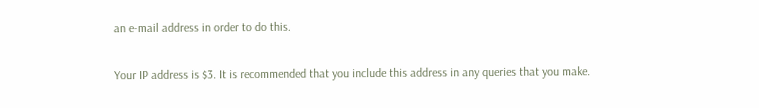an e-mail address in order to do this.

Your IP address is $3. It is recommended that you include this address in any queries that you make.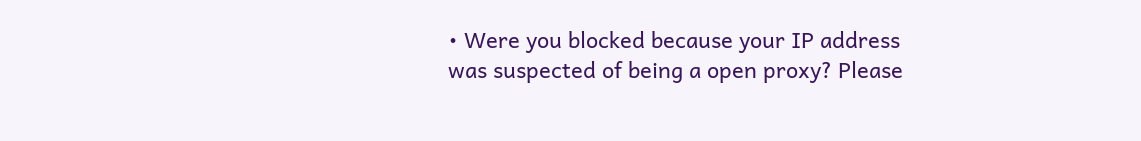• Were you blocked because your IP address was suspected of being a open proxy? Please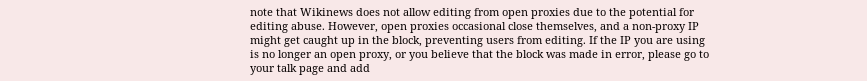note that Wikinews does not allow editing from open proxies due to the potential for editing abuse. However, open proxies occasional close themselves, and a non-proxy IP might get caught up in the block, preventing users from editing. If the IP you are using is no longer an open proxy, or you believe that the block was made in error, please go to your talk page and add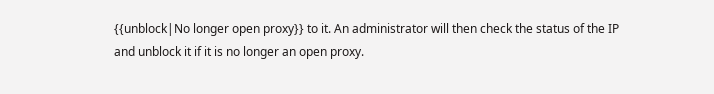{{unblock|No longer open proxy}} to it. An administrator will then check the status of the IP and unblock it if it is no longer an open proxy.